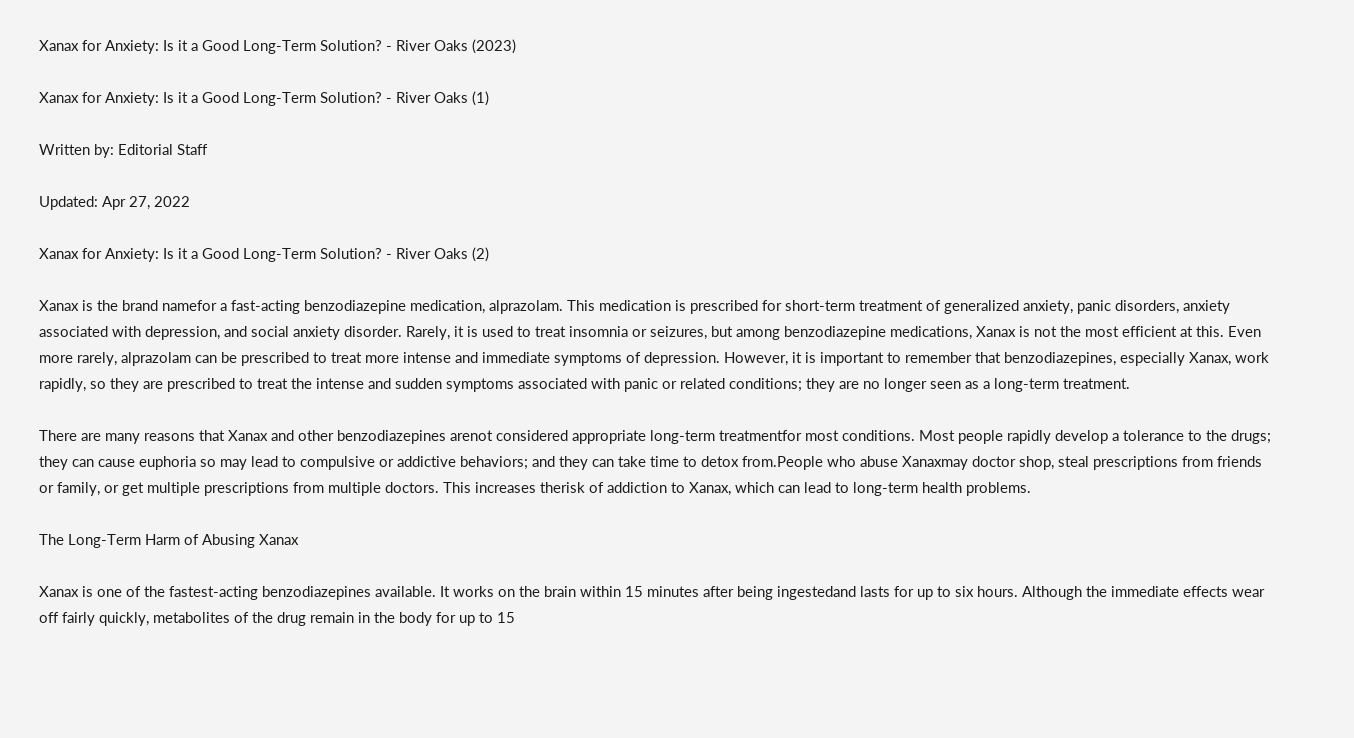Xanax for Anxiety: Is it a Good Long-Term Solution? - River Oaks (2023)

Xanax for Anxiety: Is it a Good Long-Term Solution? - River Oaks (1)

Written by: Editorial Staff

Updated: Apr 27, 2022

Xanax for Anxiety: Is it a Good Long-Term Solution? - River Oaks (2)

Xanax is the brand namefor a fast-acting benzodiazepine medication, alprazolam. This medication is prescribed for short-term treatment of generalized anxiety, panic disorders, anxiety associated with depression, and social anxiety disorder. Rarely, it is used to treat insomnia or seizures, but among benzodiazepine medications, Xanax is not the most efficient at this. Even more rarely, alprazolam can be prescribed to treat more intense and immediate symptoms of depression. However, it is important to remember that benzodiazepines, especially Xanax, work rapidly, so they are prescribed to treat the intense and sudden symptoms associated with panic or related conditions; they are no longer seen as a long-term treatment.

There are many reasons that Xanax and other benzodiazepines arenot considered appropriate long-term treatmentfor most conditions. Most people rapidly develop a tolerance to the drugs; they can cause euphoria so may lead to compulsive or addictive behaviors; and they can take time to detox from.People who abuse Xanaxmay doctor shop, steal prescriptions from friends or family, or get multiple prescriptions from multiple doctors. This increases therisk of addiction to Xanax, which can lead to long-term health problems.

The Long-Term Harm of Abusing Xanax

Xanax is one of the fastest-acting benzodiazepines available. It works on the brain within 15 minutes after being ingestedand lasts for up to six hours. Although the immediate effects wear off fairly quickly, metabolites of the drug remain in the body for up to 15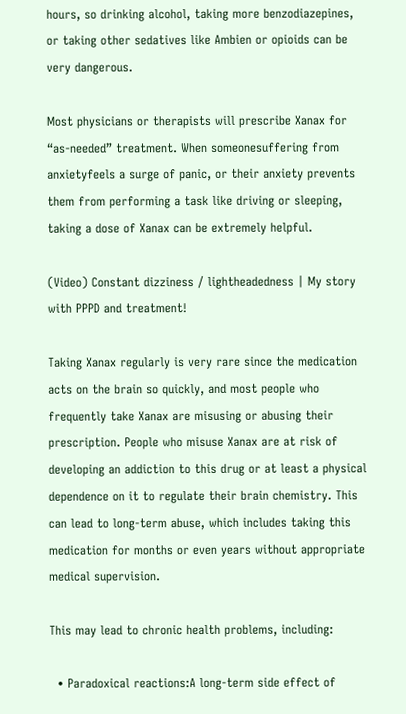hours, so drinking alcohol, taking more benzodiazepines, or taking other sedatives like Ambien or opioids can be very dangerous.

Most physicians or therapists will prescribe Xanax for “as-needed” treatment. When someonesuffering from anxietyfeels a surge of panic, or their anxiety prevents them from performing a task like driving or sleeping, taking a dose of Xanax can be extremely helpful.

(Video) Constant dizziness / lightheadedness | My story with PPPD and treatment!

Taking Xanax regularly is very rare since the medication acts on the brain so quickly, and most people who frequently take Xanax are misusing or abusing their prescription. People who misuse Xanax are at risk of developing an addiction to this drug or at least a physical dependence on it to regulate their brain chemistry. This can lead to long-term abuse, which includes taking this medication for months or even years without appropriate medical supervision.

This may lead to chronic health problems, including:

  • Paradoxical reactions:A long-term side effect of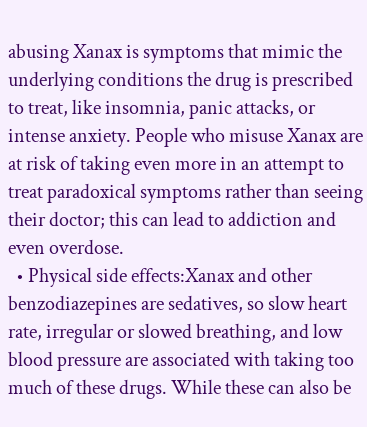abusing Xanax is symptoms that mimic the underlying conditions the drug is prescribed to treat, like insomnia, panic attacks, or intense anxiety. People who misuse Xanax are at risk of taking even more in an attempt to treat paradoxical symptoms rather than seeing their doctor; this can lead to addiction and even overdose.
  • Physical side effects:Xanax and other benzodiazepines are sedatives, so slow heart rate, irregular or slowed breathing, and low blood pressure are associated with taking too much of these drugs. While these can also be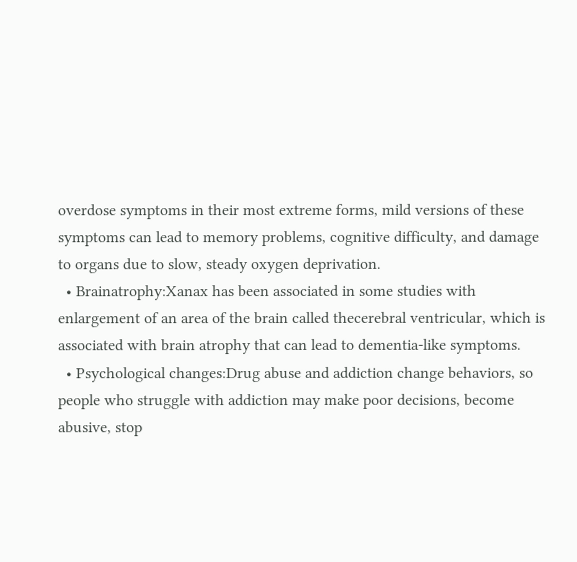overdose symptoms in their most extreme forms, mild versions of these symptoms can lead to memory problems, cognitive difficulty, and damage to organs due to slow, steady oxygen deprivation.
  • Brainatrophy:Xanax has been associated in some studies with enlargement of an area of the brain called thecerebral ventricular, which is associated with brain atrophy that can lead to dementia-like symptoms.
  • Psychological changes:Drug abuse and addiction change behaviors, so people who struggle with addiction may make poor decisions, become abusive, stop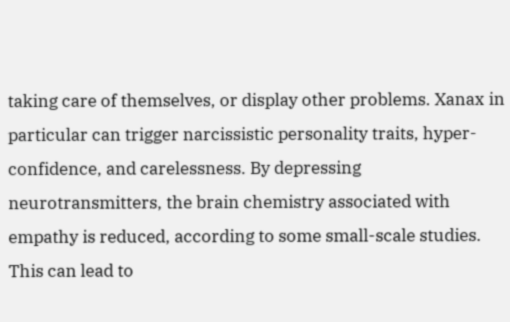taking care of themselves, or display other problems. Xanax in particular can trigger narcissistic personality traits, hyper-confidence, and carelessness. By depressing neurotransmitters, the brain chemistry associated with empathy is reduced, according to some small-scale studies. This can lead to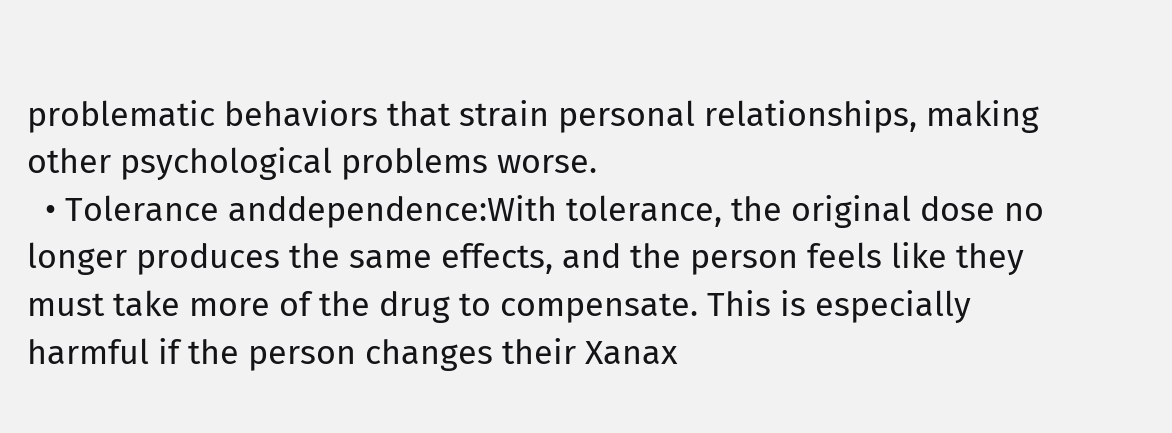problematic behaviors that strain personal relationships, making other psychological problems worse.
  • Tolerance anddependence:With tolerance, the original dose no longer produces the same effects, and the person feels like they must take more of the drug to compensate. This is especially harmful if the person changes their Xanax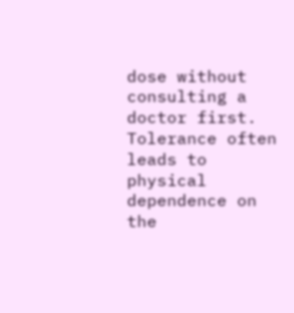dose without consulting a doctor first. Tolerance often leads to physical dependence on the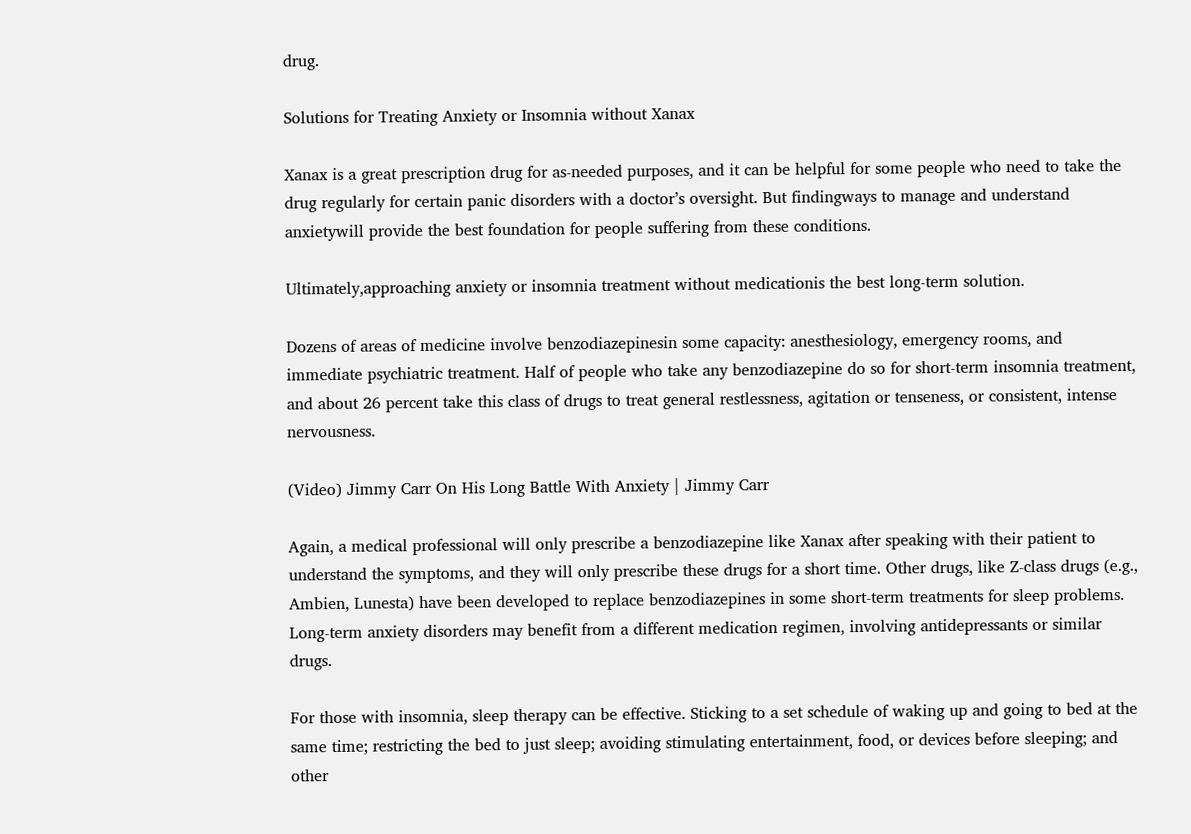drug.

Solutions for Treating Anxiety or Insomnia without Xanax

Xanax is a great prescription drug for as-needed purposes, and it can be helpful for some people who need to take the drug regularly for certain panic disorders with a doctor’s oversight. But findingways to manage and understand anxietywill provide the best foundation for people suffering from these conditions.

Ultimately,approaching anxiety or insomnia treatment without medicationis the best long-term solution.

Dozens of areas of medicine involve benzodiazepinesin some capacity: anesthesiology, emergency rooms, and immediate psychiatric treatment. Half of people who take any benzodiazepine do so for short-term insomnia treatment, and about 26 percent take this class of drugs to treat general restlessness, agitation or tenseness, or consistent, intense nervousness.

(Video) Jimmy Carr On His Long Battle With Anxiety | Jimmy Carr

Again, a medical professional will only prescribe a benzodiazepine like Xanax after speaking with their patient to understand the symptoms, and they will only prescribe these drugs for a short time. Other drugs, like Z-class drugs (e.g., Ambien, Lunesta) have been developed to replace benzodiazepines in some short-term treatments for sleep problems. Long-term anxiety disorders may benefit from a different medication regimen, involving antidepressants or similar drugs.

For those with insomnia, sleep therapy can be effective. Sticking to a set schedule of waking up and going to bed at the same time; restricting the bed to just sleep; avoiding stimulating entertainment, food, or devices before sleeping; and other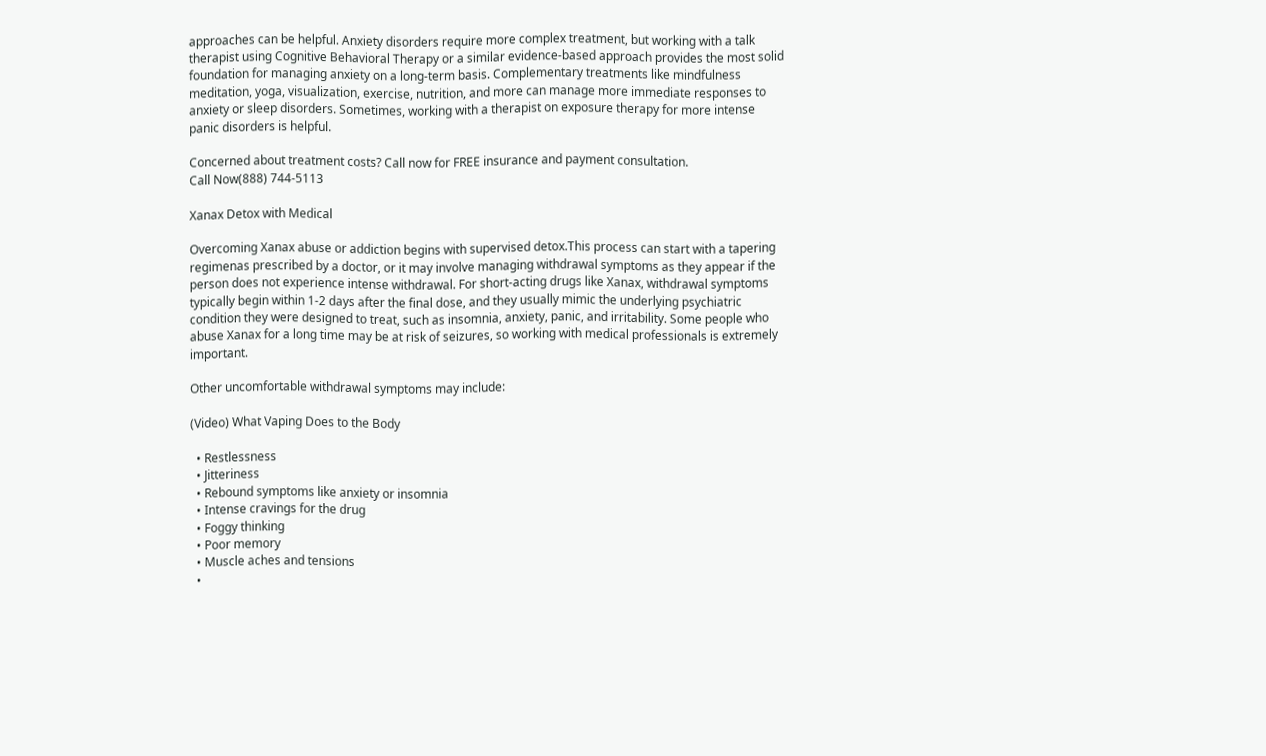approaches can be helpful. Anxiety disorders require more complex treatment, but working with a talk therapist using Cognitive Behavioral Therapy or a similar evidence-based approach provides the most solid foundation for managing anxiety on a long-term basis. Complementary treatments like mindfulness meditation, yoga, visualization, exercise, nutrition, and more can manage more immediate responses to anxiety or sleep disorders. Sometimes, working with a therapist on exposure therapy for more intense panic disorders is helpful.

Concerned about treatment costs? Call now for FREE insurance and payment consultation.
Call Now(888) 744-5113

Xanax Detox with Medical

Overcoming Xanax abuse or addiction begins with supervised detox.This process can start with a tapering regimenas prescribed by a doctor, or it may involve managing withdrawal symptoms as they appear if the person does not experience intense withdrawal. For short-acting drugs like Xanax, withdrawal symptoms typically begin within 1-2 days after the final dose, and they usually mimic the underlying psychiatric condition they were designed to treat, such as insomnia, anxiety, panic, and irritability. Some people who abuse Xanax for a long time may be at risk of seizures, so working with medical professionals is extremely important.

Other uncomfortable withdrawal symptoms may include:

(Video) What Vaping Does to the Body

  • Restlessness
  • Jitteriness
  • Rebound symptoms like anxiety or insomnia
  • Intense cravings for the drug
  • Foggy thinking
  • Poor memory
  • Muscle aches and tensions
  •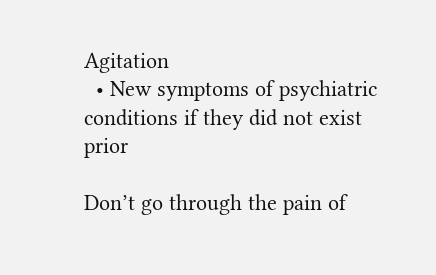Agitation
  • New symptoms of psychiatric conditions if they did not exist prior

Don’t go through the pain of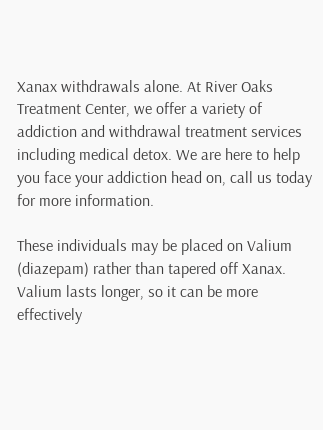Xanax withdrawals alone. At River Oaks Treatment Center, we offer a variety of addiction and withdrawal treatment services including medical detox. We are here to help you face your addiction head on, call us today for more information.

These individuals may be placed on Valium (diazepam) rather than tapered off Xanax. Valium lasts longer, so it can be more effectively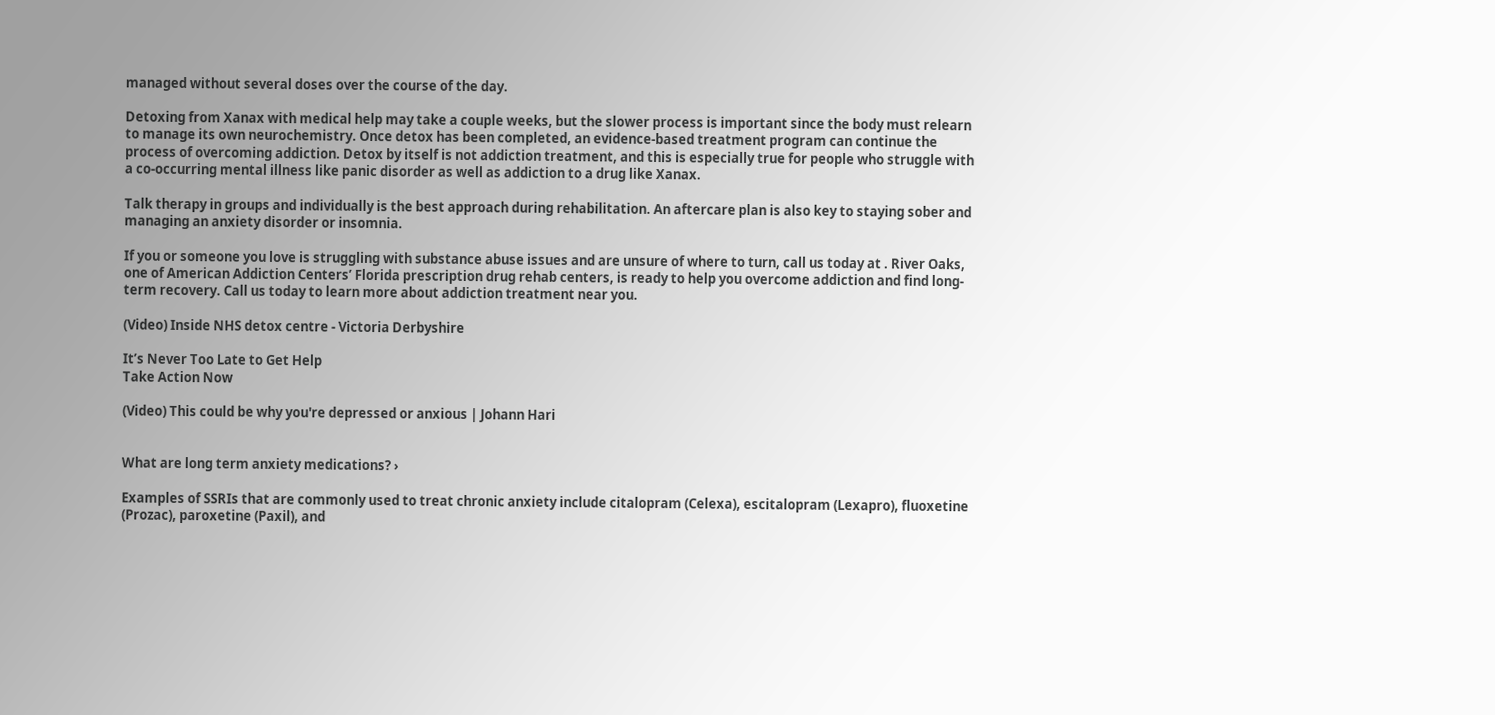managed without several doses over the course of the day.

Detoxing from Xanax with medical help may take a couple weeks, but the slower process is important since the body must relearn to manage its own neurochemistry. Once detox has been completed, an evidence-based treatment program can continue the process of overcoming addiction. Detox by itself is not addiction treatment, and this is especially true for people who struggle with a co-occurring mental illness like panic disorder as well as addiction to a drug like Xanax.

Talk therapy in groups and individually is the best approach during rehabilitation. An aftercare plan is also key to staying sober and managing an anxiety disorder or insomnia.

If you or someone you love is struggling with substance abuse issues and are unsure of where to turn, call us today at . River Oaks, one of American Addiction Centers’ Florida prescription drug rehab centers, is ready to help you overcome addiction and find long-term recovery. Call us today to learn more about addiction treatment near you.

(Video) Inside NHS detox centre - Victoria Derbyshire

It’s Never Too Late to Get Help
Take Action Now

(Video) This could be why you're depressed or anxious | Johann Hari


What are long term anxiety medications? ›

Examples of SSRIs that are commonly used to treat chronic anxiety include citalopram (Celexa), escitalopram (Lexapro), fluoxetine (Prozac), paroxetine (Paxil), and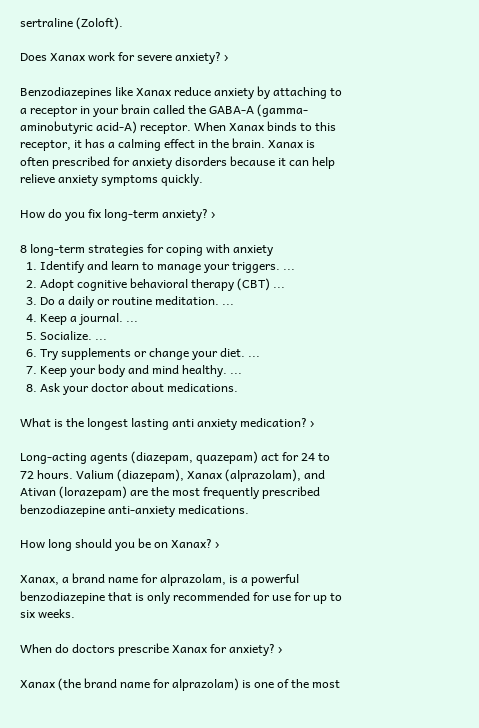sertraline (Zoloft).

Does Xanax work for severe anxiety? ›

Benzodiazepines like Xanax reduce anxiety by attaching to a receptor in your brain called the GABA-A (gamma-aminobutyric acid-A) receptor. When Xanax binds to this receptor, it has a calming effect in the brain. Xanax is often prescribed for anxiety disorders because it can help relieve anxiety symptoms quickly.

How do you fix long-term anxiety? ›

8 long-term strategies for coping with anxiety
  1. Identify and learn to manage your triggers. ...
  2. Adopt cognitive behavioral therapy (CBT) ...
  3. Do a daily or routine meditation. ...
  4. Keep a journal. ...
  5. Socialize. ...
  6. Try supplements or change your diet. ...
  7. Keep your body and mind healthy. ...
  8. Ask your doctor about medications.

What is the longest lasting anti anxiety medication? ›

Long-acting agents (diazepam, quazepam) act for 24 to 72 hours. Valium (diazepam), Xanax (alprazolam), and Ativan (lorazepam) are the most frequently prescribed benzodiazepine anti-anxiety medications.

How long should you be on Xanax? ›

Xanax, a brand name for alprazolam, is a powerful benzodiazepine that is only recommended for use for up to six weeks.

When do doctors prescribe Xanax for anxiety? ›

Xanax (the brand name for alprazolam) is one of the most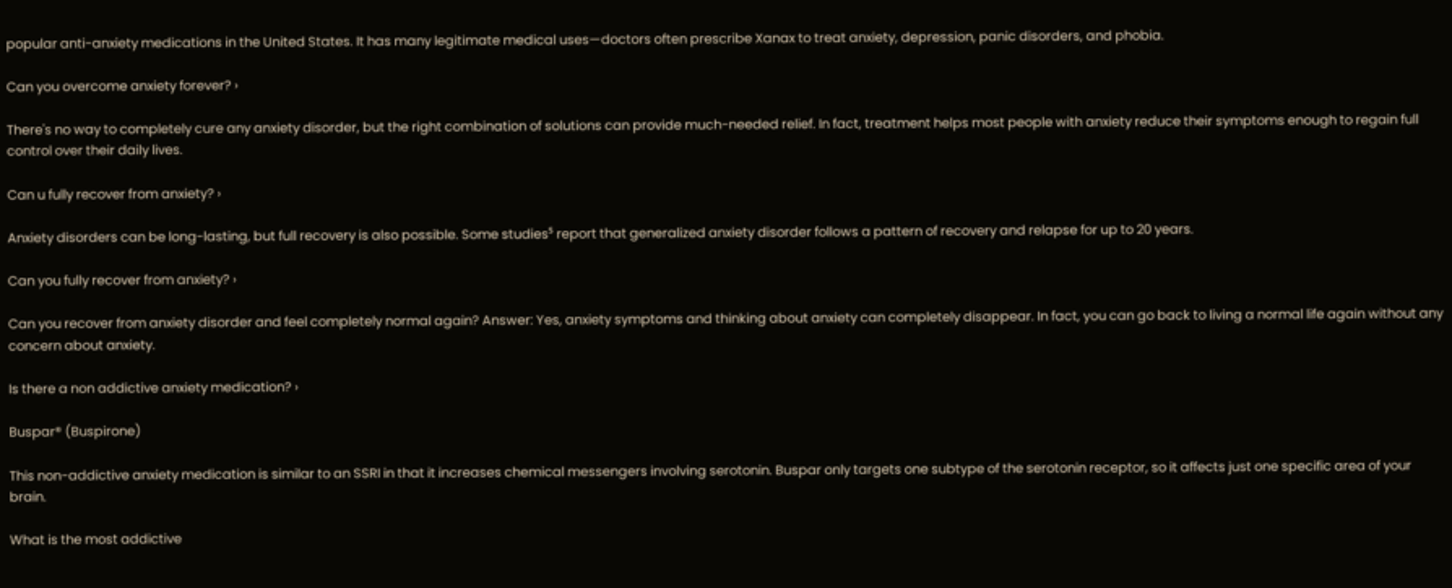popular anti-anxiety medications in the United States. It has many legitimate medical uses—doctors often prescribe Xanax to treat anxiety, depression, panic disorders, and phobia.

Can you overcome anxiety forever? ›

There's no way to completely cure any anxiety disorder, but the right combination of solutions can provide much-needed relief. In fact, treatment helps most people with anxiety reduce their symptoms enough to regain full control over their daily lives.

Can u fully recover from anxiety? ›

Anxiety disorders can be long-lasting, but full recovery is also possible. Some studies⁵ report that generalized anxiety disorder follows a pattern of recovery and relapse for up to 20 years.

Can you fully recover from anxiety? ›

Can you recover from anxiety disorder and feel completely normal again? Answer: Yes, anxiety symptoms and thinking about anxiety can completely disappear. In fact, you can go back to living a normal life again without any concern about anxiety.

Is there a non addictive anxiety medication? ›

Buspar® (Buspirone)

This non-addictive anxiety medication is similar to an SSRI in that it increases chemical messengers involving serotonin. Buspar only targets one subtype of the serotonin receptor, so it affects just one specific area of your brain.

What is the most addictive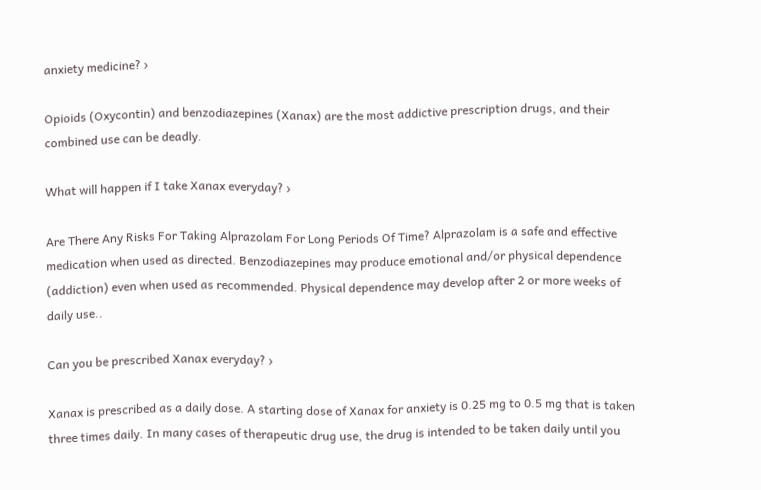anxiety medicine? ›

Opioids (Oxycontin) and benzodiazepines (Xanax) are the most addictive prescription drugs, and their combined use can be deadly.

What will happen if I take Xanax everyday? ›

Are There Any Risks For Taking Alprazolam For Long Periods Of Time? Alprazolam is a safe and effective medication when used as directed. Benzodiazepines may produce emotional and/or physical dependence (addiction) even when used as recommended. Physical dependence may develop after 2 or more weeks of daily use..

Can you be prescribed Xanax everyday? ›

Xanax is prescribed as a daily dose. A starting dose of Xanax for anxiety is 0.25 mg to 0.5 mg that is taken three times daily. In many cases of therapeutic drug use, the drug is intended to be taken daily until you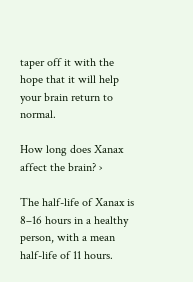taper off it with the hope that it will help your brain return to normal.

How long does Xanax affect the brain? ›

The half-life of Xanax is 8–16 hours in a healthy person, with a mean half-life of 11 hours.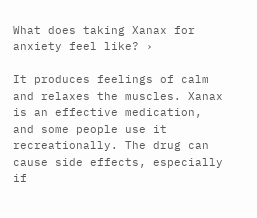What does taking Xanax for anxiety feel like? ›

It produces feelings of calm and relaxes the muscles. Xanax is an effective medication, and some people use it recreationally. The drug can cause side effects, especially if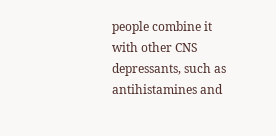people combine it with other CNS depressants, such as antihistamines and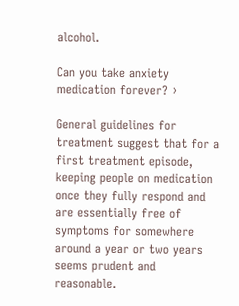alcohol.

Can you take anxiety medication forever? ›

General guidelines for treatment suggest that for a first treatment episode, keeping people on medication once they fully respond and are essentially free of symptoms for somewhere around a year or two years seems prudent and reasonable.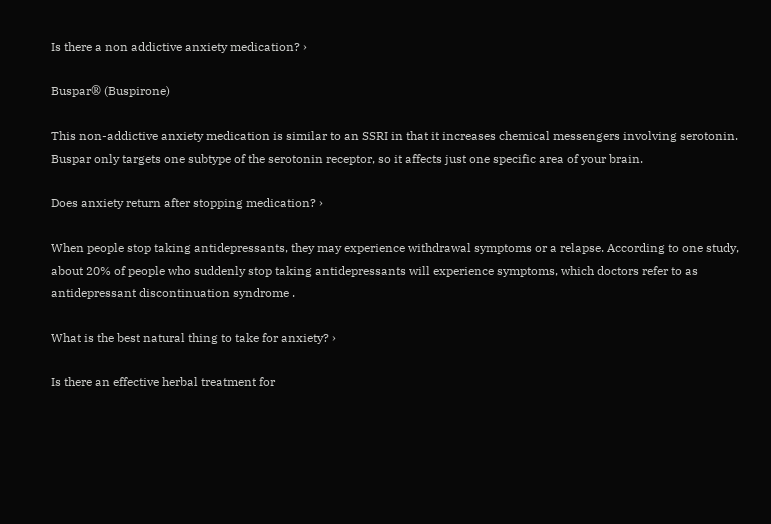Is there a non addictive anxiety medication? ›

Buspar® (Buspirone)

This non-addictive anxiety medication is similar to an SSRI in that it increases chemical messengers involving serotonin. Buspar only targets one subtype of the serotonin receptor, so it affects just one specific area of your brain.

Does anxiety return after stopping medication? ›

When people stop taking antidepressants, they may experience withdrawal symptoms or a relapse. According to one study, about 20% of people who suddenly stop taking antidepressants will experience symptoms, which doctors refer to as antidepressant discontinuation syndrome .

What is the best natural thing to take for anxiety? ›

Is there an effective herbal treatment for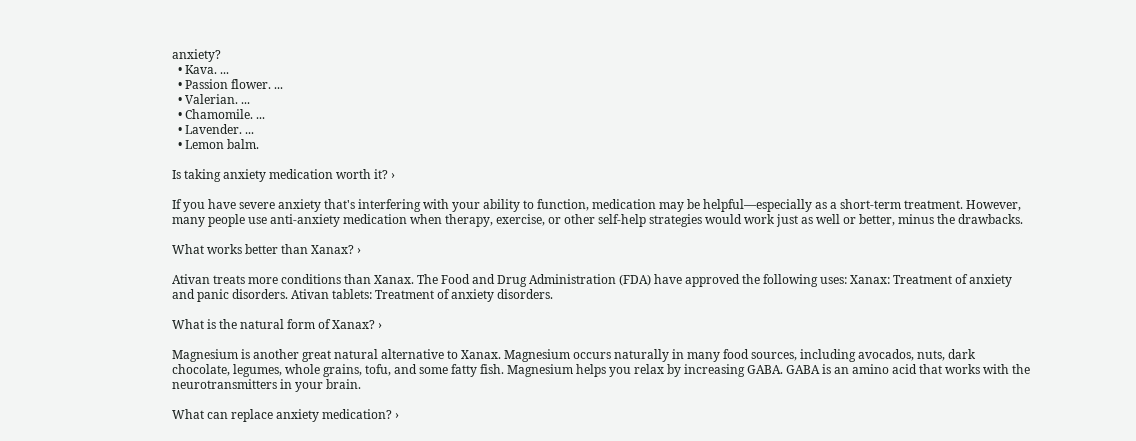anxiety?
  • Kava. ...
  • Passion flower. ...
  • Valerian. ...
  • Chamomile. ...
  • Lavender. ...
  • Lemon balm.

Is taking anxiety medication worth it? ›

If you have severe anxiety that's interfering with your ability to function, medication may be helpful—especially as a short-term treatment. However, many people use anti-anxiety medication when therapy, exercise, or other self-help strategies would work just as well or better, minus the drawbacks.

What works better than Xanax? ›

Ativan treats more conditions than Xanax. The Food and Drug Administration (FDA) have approved the following uses: Xanax: Treatment of anxiety and panic disorders. Ativan tablets: Treatment of anxiety disorders.

What is the natural form of Xanax? ›

Magnesium is another great natural alternative to Xanax. Magnesium occurs naturally in many food sources, including avocados, nuts, dark chocolate, legumes, whole grains, tofu, and some fatty fish. Magnesium helps you relax by increasing GABA. GABA is an amino acid that works with the neurotransmitters in your brain.

What can replace anxiety medication? ›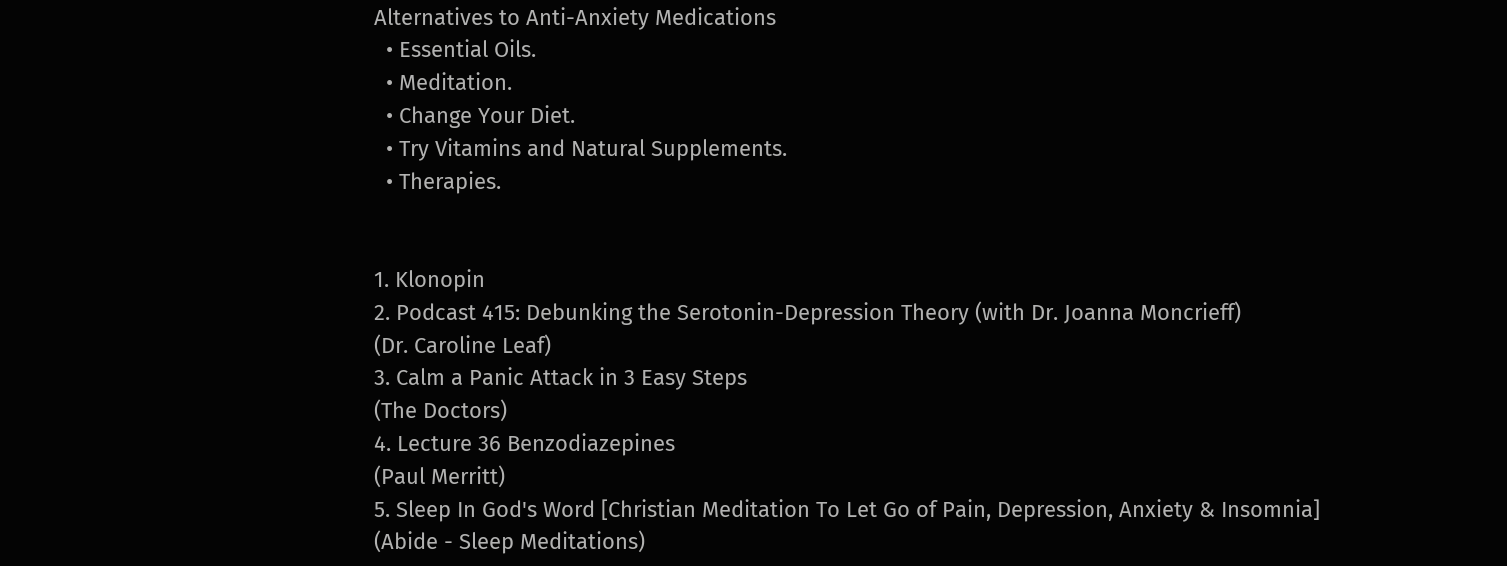Alternatives to Anti-Anxiety Medications
  • Essential Oils.
  • Meditation.
  • Change Your Diet.
  • Try Vitamins and Natural Supplements.
  • Therapies.


1. Klonopin
2. Podcast 415: Debunking the Serotonin-Depression Theory (with Dr. Joanna Moncrieff)
(Dr. Caroline Leaf)
3. Calm a Panic Attack in 3 Easy Steps
(The Doctors)
4. Lecture 36 Benzodiazepines
(Paul Merritt)
5. Sleep In God's Word [Christian Meditation To Let Go of Pain, Depression, Anxiety & Insomnia]
(Abide - Sleep Meditations)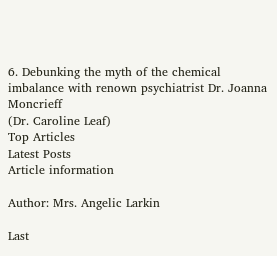6. Debunking the myth of the chemical imbalance with renown psychiatrist Dr. Joanna Moncrieff
(Dr. Caroline Leaf)
Top Articles
Latest Posts
Article information

Author: Mrs. Angelic Larkin

Last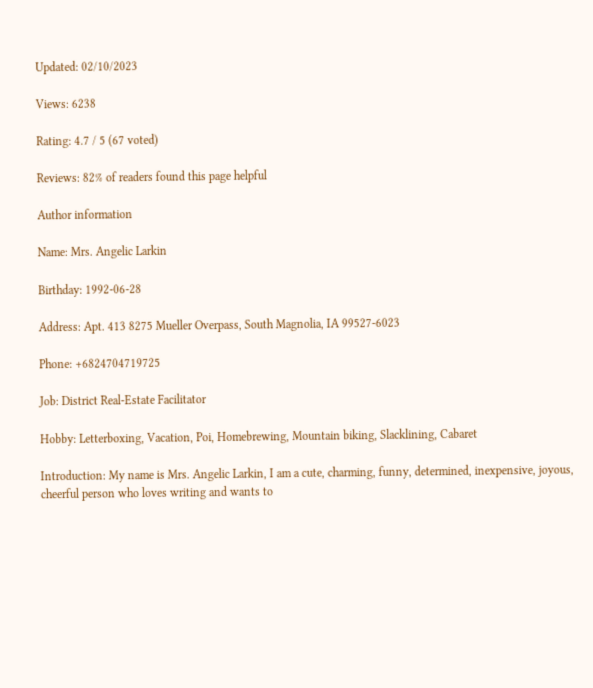Updated: 02/10/2023

Views: 6238

Rating: 4.7 / 5 (67 voted)

Reviews: 82% of readers found this page helpful

Author information

Name: Mrs. Angelic Larkin

Birthday: 1992-06-28

Address: Apt. 413 8275 Mueller Overpass, South Magnolia, IA 99527-6023

Phone: +6824704719725

Job: District Real-Estate Facilitator

Hobby: Letterboxing, Vacation, Poi, Homebrewing, Mountain biking, Slacklining, Cabaret

Introduction: My name is Mrs. Angelic Larkin, I am a cute, charming, funny, determined, inexpensive, joyous, cheerful person who loves writing and wants to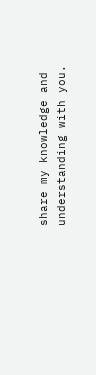share my knowledge and understanding with you.